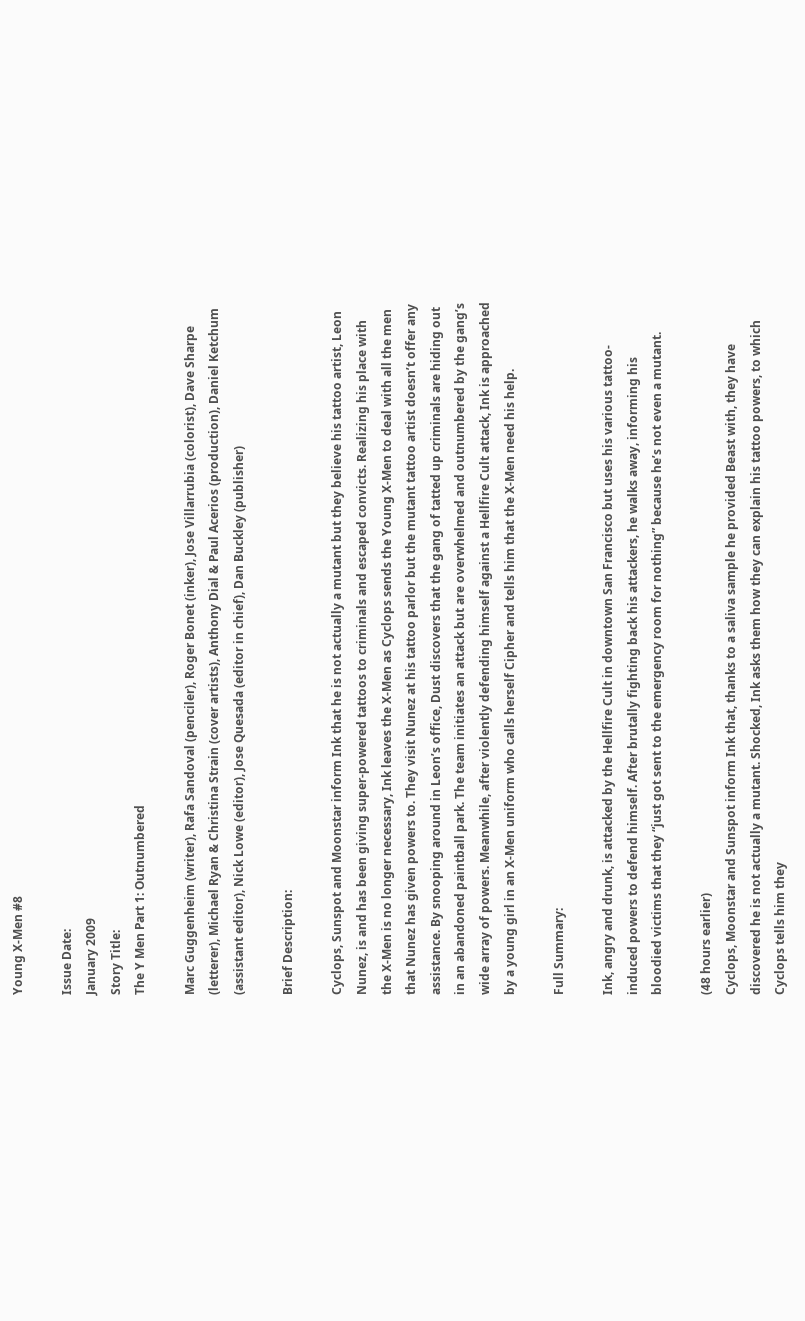Young X-Men #8

Issue Date:
January 2009
Story Title:
The Y Men Part 1: Outnumbered

Marc Guggenheim (writer), Rafa Sandoval (penciler), Roger Bonet (inker), Jose Villarrubia (colorist), Dave Sharpe (letterer), Michael Ryan & Christina Strain (cover artists), Anthony Dial & Paul Acerios (production), Daniel Ketchum (assistant editor), Nick Lowe (editor), Jose Quesada (editor in chief), Dan Buckley (publisher)

Brief Description:

Cyclops, Sunspot and Moonstar inform Ink that he is not actually a mutant but they believe his tattoo artist, Leon Nunez, is and has been giving super-powered tattoos to criminals and escaped convicts. Realizing his place with the X-Men is no longer necessary, Ink leaves the X-Men as Cyclops sends the Young X-Men to deal with all the men that Nunez has given powers to. They visit Nunez at his tattoo parlor but the mutant tattoo artist doesn’t offer any assistance. By snooping around in Leon’s office, Dust discovers that the gang of tatted up criminals are hiding out in an abandoned paintball park. The team initiates an attack but are overwhelmed and outnumbered by the gang’s wide array of powers. Meanwhile, after violently defending himself against a Hellfire Cult attack, Ink is approached by a young girl in an X-Men uniform who calls herself Cipher and tells him that the X-Men need his help.

Full Summary:

Ink, angry and drunk, is attacked by the Hellfire Cult in downtown San Francisco but uses his various tattoo-induced powers to defend himself. After brutally fighting back his attackers, he walks away, informing his bloodied victims that they “just got sent to the emergency room for nothing” because he’s not even a mutant.

(48 hours earlier)
Cyclops, Moonstar and Sunspot inform Ink that, thanks to a saliva sample he provided Beast with, they have discovered he is not actually a mutant. Shocked, Ink asks them how they can explain his tattoo powers, to which Cyclops tells him they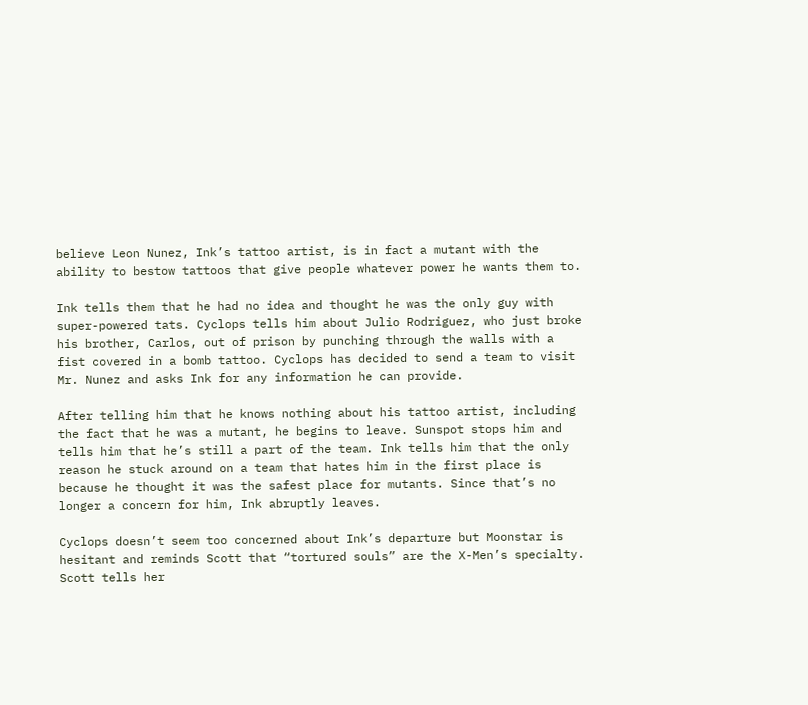believe Leon Nunez, Ink’s tattoo artist, is in fact a mutant with the ability to bestow tattoos that give people whatever power he wants them to.

Ink tells them that he had no idea and thought he was the only guy with super-powered tats. Cyclops tells him about Julio Rodriguez, who just broke his brother, Carlos, out of prison by punching through the walls with a fist covered in a bomb tattoo. Cyclops has decided to send a team to visit Mr. Nunez and asks Ink for any information he can provide.

After telling him that he knows nothing about his tattoo artist, including the fact that he was a mutant, he begins to leave. Sunspot stops him and tells him that he’s still a part of the team. Ink tells him that the only reason he stuck around on a team that hates him in the first place is because he thought it was the safest place for mutants. Since that’s no longer a concern for him, Ink abruptly leaves.

Cyclops doesn’t seem too concerned about Ink’s departure but Moonstar is hesitant and reminds Scott that “tortured souls” are the X-Men’s specialty. Scott tells her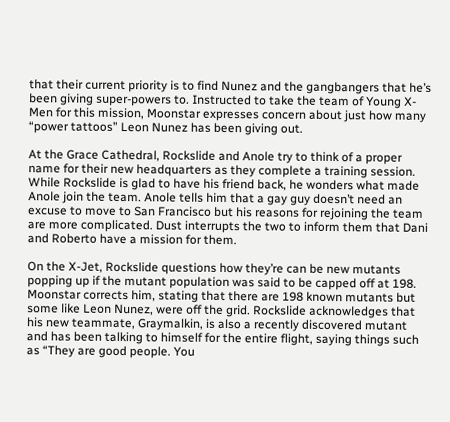that their current priority is to find Nunez and the gangbangers that he’s been giving super-powers to. Instructed to take the team of Young X-Men for this mission, Moonstar expresses concern about just how many “power tattoos” Leon Nunez has been giving out.

At the Grace Cathedral, Rockslide and Anole try to think of a proper name for their new headquarters as they complete a training session. While Rockslide is glad to have his friend back, he wonders what made Anole join the team. Anole tells him that a gay guy doesn’t need an excuse to move to San Francisco but his reasons for rejoining the team are more complicated. Dust interrupts the two to inform them that Dani and Roberto have a mission for them.

On the X-Jet, Rockslide questions how they’re can be new mutants popping up if the mutant population was said to be capped off at 198. Moonstar corrects him, stating that there are 198 known mutants but some like Leon Nunez, were off the grid. Rockslide acknowledges that his new teammate, Graymalkin, is also a recently discovered mutant and has been talking to himself for the entire flight, saying things such as “They are good people. You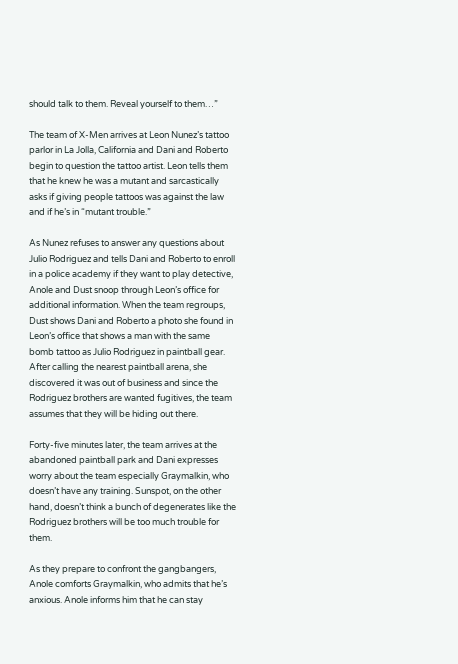should talk to them. Reveal yourself to them…”

The team of X-Men arrives at Leon Nunez’s tattoo parlor in La Jolla, California and Dani and Roberto begin to question the tattoo artist. Leon tells them that he knew he was a mutant and sarcastically asks if giving people tattoos was against the law and if he’s in “mutant trouble.”

As Nunez refuses to answer any questions about Julio Rodriguez and tells Dani and Roberto to enroll in a police academy if they want to play detective, Anole and Dust snoop through Leon’s office for additional information. When the team regroups, Dust shows Dani and Roberto a photo she found in Leon’s office that shows a man with the same bomb tattoo as Julio Rodriguez in paintball gear. After calling the nearest paintball arena, she discovered it was out of business and since the Rodriguez brothers are wanted fugitives, the team assumes that they will be hiding out there.

Forty-five minutes later, the team arrives at the abandoned paintball park and Dani expresses worry about the team especially Graymalkin, who doesn’t have any training. Sunspot, on the other hand, doesn’t think a bunch of degenerates like the Rodriguez brothers will be too much trouble for them.

As they prepare to confront the gangbangers, Anole comforts Graymalkin, who admits that he’s anxious. Anole informs him that he can stay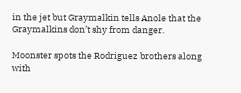in the jet but Graymalkin tells Anole that the Graymalkins don’t shy from danger.

Moonster spots the Rodriguez brothers along with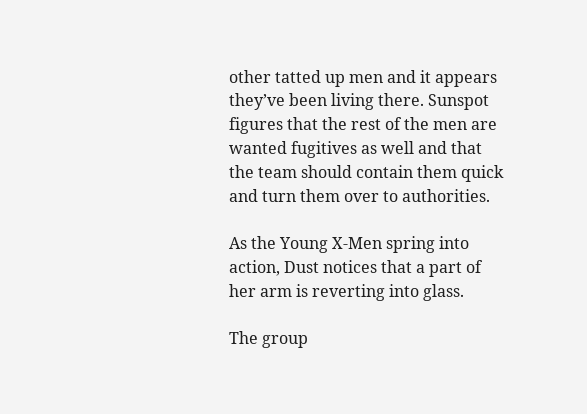other tatted up men and it appears they’ve been living there. Sunspot figures that the rest of the men are wanted fugitives as well and that the team should contain them quick and turn them over to authorities.

As the Young X-Men spring into action, Dust notices that a part of her arm is reverting into glass.

The group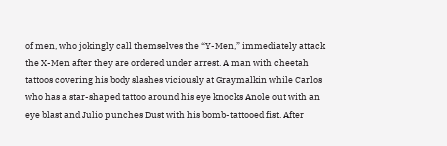of men, who jokingly call themselves the “Y-Men,” immediately attack the X-Men after they are ordered under arrest. A man with cheetah tattoos covering his body slashes viciously at Graymalkin while Carlos who has a star-shaped tattoo around his eye knocks Anole out with an eye blast and Julio punches Dust with his bomb-tattooed fist. After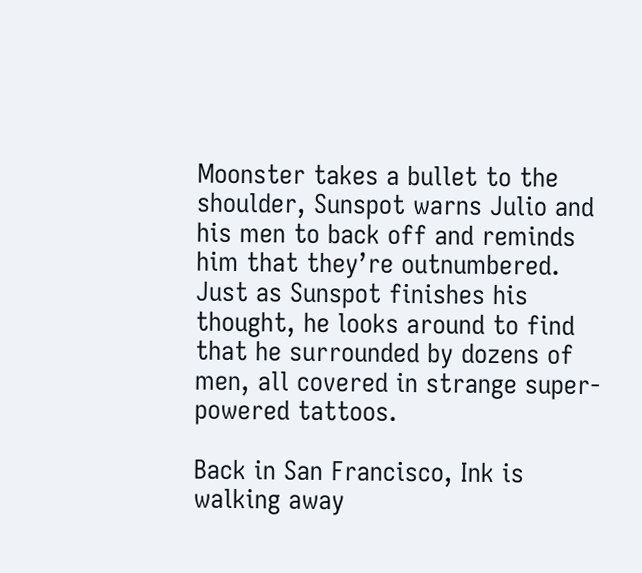Moonster takes a bullet to the shoulder, Sunspot warns Julio and his men to back off and reminds him that they’re outnumbered. Just as Sunspot finishes his thought, he looks around to find that he surrounded by dozens of men, all covered in strange super-powered tattoos.

Back in San Francisco, Ink is walking away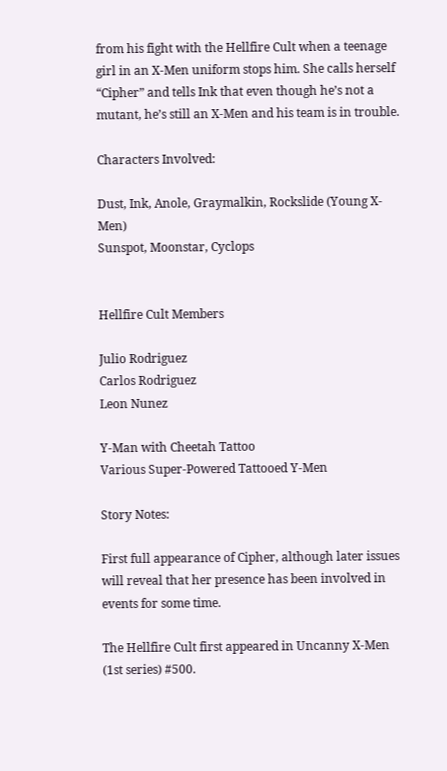from his fight with the Hellfire Cult when a teenage girl in an X-Men uniform stops him. She calls herself “Cipher” and tells Ink that even though he’s not a mutant, he’s still an X-Men and his team is in trouble.

Characters Involved:

Dust, Ink, Anole, Graymalkin, Rockslide (Young X-Men)
Sunspot, Moonstar, Cyclops


Hellfire Cult Members

Julio Rodriguez
Carlos Rodriguez
Leon Nunez

Y-Man with Cheetah Tattoo
Various Super-Powered Tattooed Y-Men

Story Notes:

First full appearance of Cipher, although later issues will reveal that her presence has been involved in events for some time.

The Hellfire Cult first appeared in Uncanny X-Men (1st series) #500.